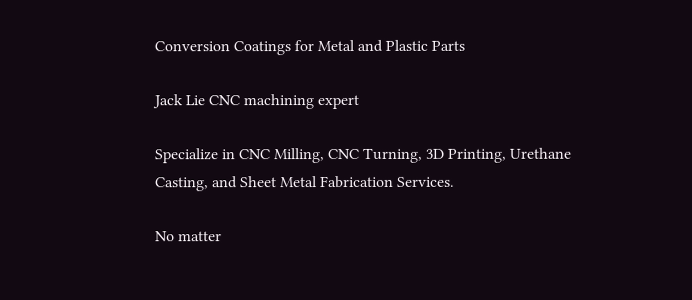Conversion Coatings for Metal and Plastic Parts

Jack Lie CNC machining expert

Specialize in CNC Milling, CNC Turning, 3D Printing, Urethane Casting, and Sheet Metal Fabrication Services.

No matter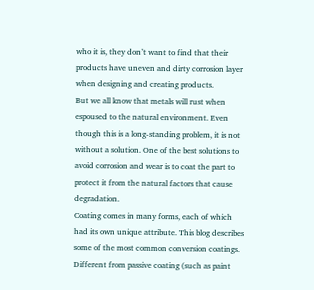who it is, they don’t want to find that their products have uneven and dirty corrosion layer when designing and creating products.
But we all know that metals will rust when espoused to the natural environment. Even though this is a long-standing problem, it is not without a solution. One of the best solutions to avoid corrosion and wear is to coat the part to protect it from the natural factors that cause degradation.
Coating comes in many forms, each of which had its own unique attribute. This blog describes some of the most common conversion coatings.
Different from passive coating (such as paint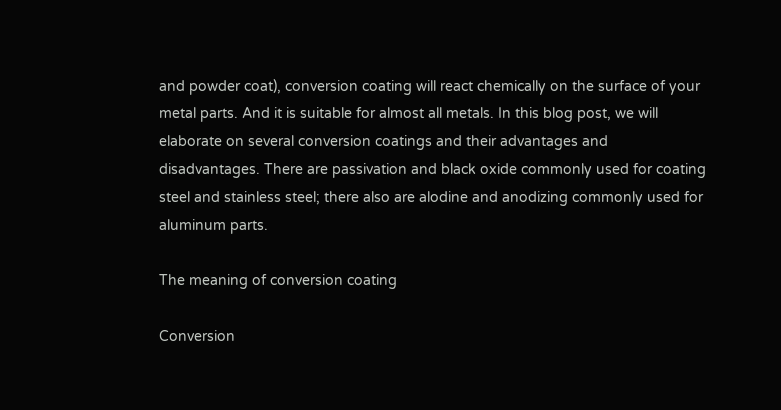and powder coat), conversion coating will react chemically on the surface of your metal parts. And it is suitable for almost all metals. In this blog post, we will elaborate on several conversion coatings and their advantages and disadvantages. There are passivation and black oxide commonly used for coating steel and stainless steel; there also are alodine and anodizing commonly used for aluminum parts.

The meaning of conversion coating

Conversion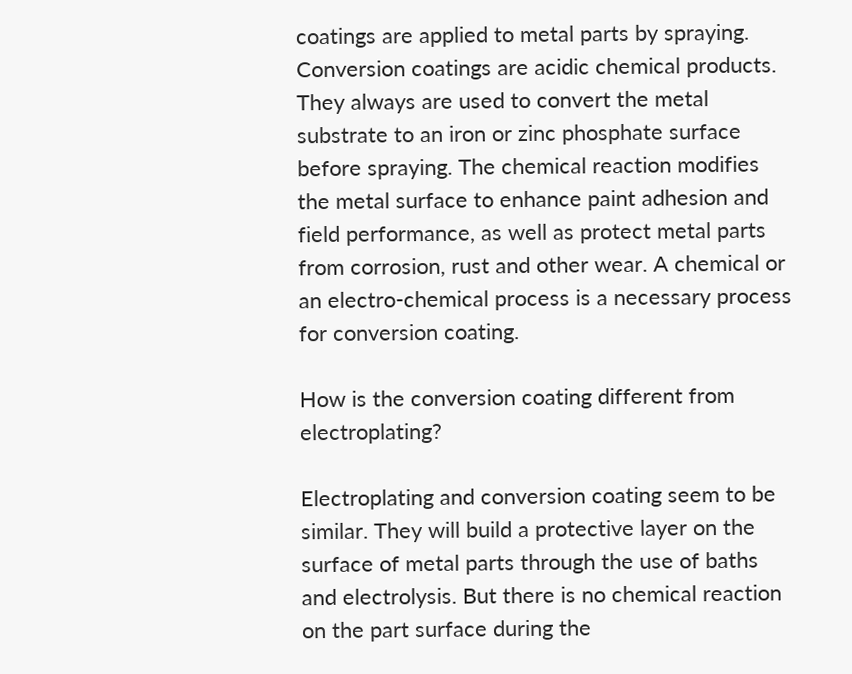coatings are applied to metal parts by spraying. Conversion coatings are acidic chemical products. They always are used to convert the metal substrate to an iron or zinc phosphate surface before spraying. The chemical reaction modifies the metal surface to enhance paint adhesion and field performance, as well as protect metal parts from corrosion, rust and other wear. A chemical or an electro-chemical process is a necessary process for conversion coating.

How is the conversion coating different from electroplating?

Electroplating and conversion coating seem to be similar. They will build a protective layer on the surface of metal parts through the use of baths and electrolysis. But there is no chemical reaction on the part surface during the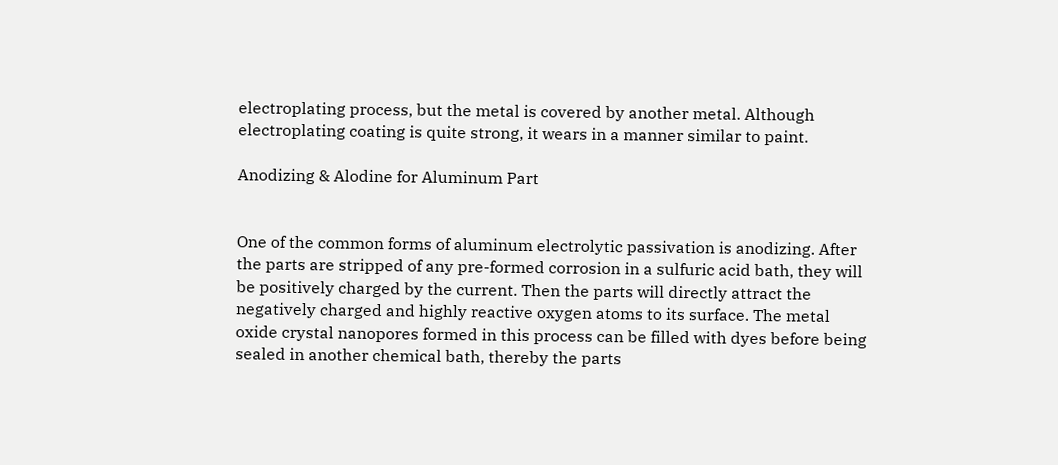electroplating process, but the metal is covered by another metal. Although electroplating coating is quite strong, it wears in a manner similar to paint.

Anodizing & Alodine for Aluminum Part


One of the common forms of aluminum electrolytic passivation is anodizing. After the parts are stripped of any pre-formed corrosion in a sulfuric acid bath, they will be positively charged by the current. Then the parts will directly attract the negatively charged and highly reactive oxygen atoms to its surface. The metal oxide crystal nanopores formed in this process can be filled with dyes before being sealed in another chemical bath, thereby the parts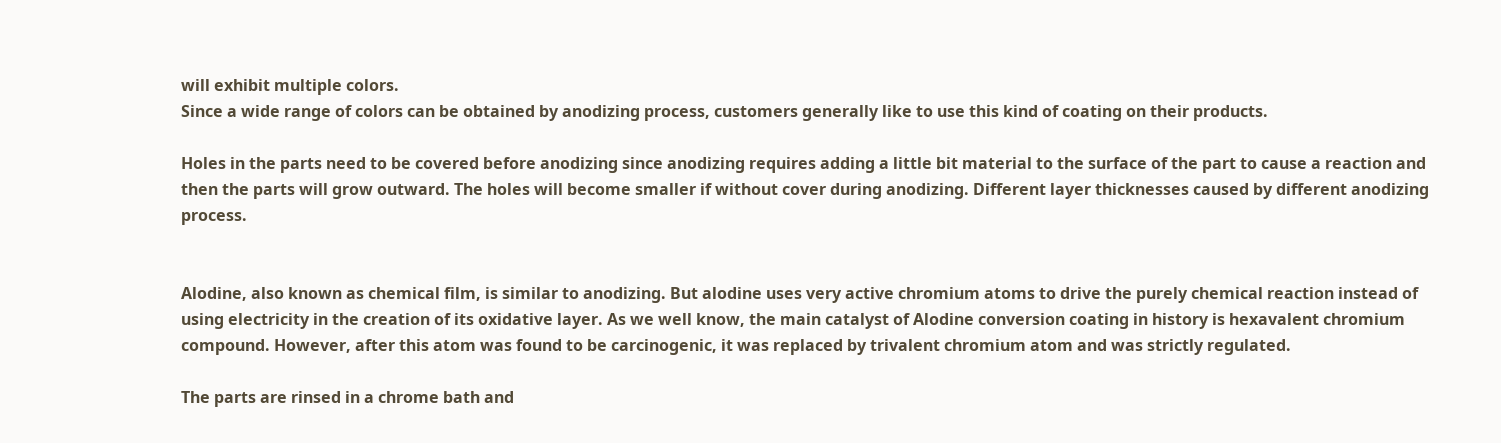will exhibit multiple colors.
Since a wide range of colors can be obtained by anodizing process, customers generally like to use this kind of coating on their products.

Holes in the parts need to be covered before anodizing since anodizing requires adding a little bit material to the surface of the part to cause a reaction and then the parts will grow outward. The holes will become smaller if without cover during anodizing. Different layer thicknesses caused by different anodizing process.


Alodine, also known as chemical film, is similar to anodizing. But alodine uses very active chromium atoms to drive the purely chemical reaction instead of using electricity in the creation of its oxidative layer. As we well know, the main catalyst of Alodine conversion coating in history is hexavalent chromium compound. However, after this atom was found to be carcinogenic, it was replaced by trivalent chromium atom and was strictly regulated.

The parts are rinsed in a chrome bath and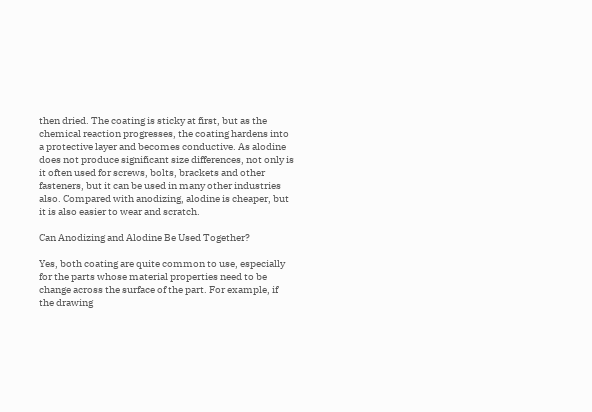then dried. The coating is sticky at first, but as the chemical reaction progresses, the coating hardens into a protective layer and becomes conductive. As alodine does not produce significant size differences, not only is it often used for screws, bolts, brackets and other fasteners, but it can be used in many other industries also. Compared with anodizing, alodine is cheaper, but it is also easier to wear and scratch.

Can Anodizing and Alodine Be Used Together?

Yes, both coating are quite common to use, especially for the parts whose material properties need to be change across the surface of the part. For example, if the drawing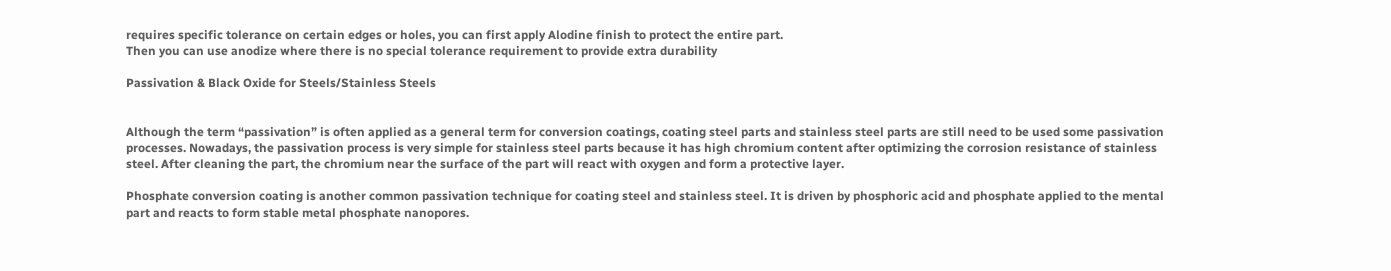requires specific tolerance on certain edges or holes, you can first apply Alodine finish to protect the entire part.
Then you can use anodize where there is no special tolerance requirement to provide extra durability

Passivation & Black Oxide for Steels/Stainless Steels


Although the term “passivation” is often applied as a general term for conversion coatings, coating steel parts and stainless steel parts are still need to be used some passivation processes. Nowadays, the passivation process is very simple for stainless steel parts because it has high chromium content after optimizing the corrosion resistance of stainless steel. After cleaning the part, the chromium near the surface of the part will react with oxygen and form a protective layer.

Phosphate conversion coating is another common passivation technique for coating steel and stainless steel. It is driven by phosphoric acid and phosphate applied to the mental part and reacts to form stable metal phosphate nanopores.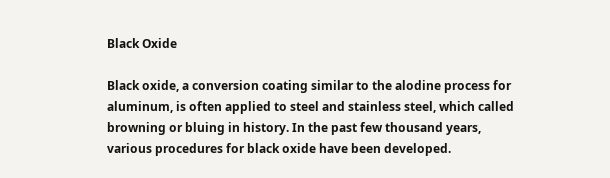Black Oxide

Black oxide, a conversion coating similar to the alodine process for aluminum, is often applied to steel and stainless steel, which called browning or bluing in history. In the past few thousand years, various procedures for black oxide have been developed.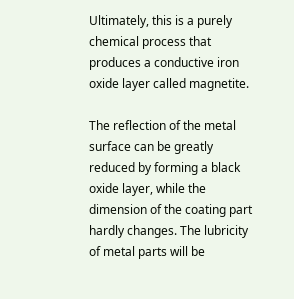Ultimately, this is a purely chemical process that produces a conductive iron oxide layer called magnetite.

The reflection of the metal surface can be greatly reduced by forming a black oxide layer, while the dimension of the coating part hardly changes. The lubricity of metal parts will be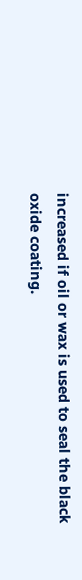increased if oil or wax is used to seal the black oxide coating.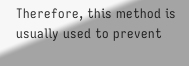Therefore, this method is usually used to prevent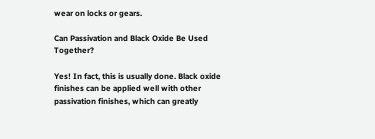wear on locks or gears.

Can Passivation and Black Oxide Be Used Together?

Yes! In fact, this is usually done. Black oxide finishes can be applied well with other passivation finishes, which can greatly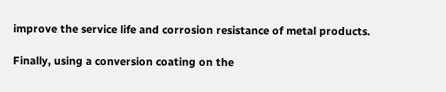improve the service life and corrosion resistance of metal products.

Finally, using a conversion coating on the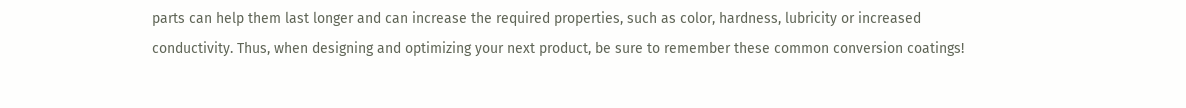parts can help them last longer and can increase the required properties, such as color, hardness, lubricity or increased conductivity. Thus, when designing and optimizing your next product, be sure to remember these common conversion coatings!